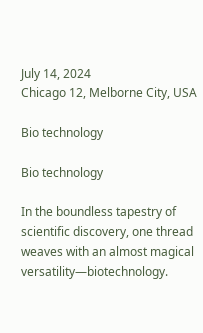July 14, 2024
Chicago 12, Melborne City, USA

Bio technology

Bio technology

In the boundless tapestry of scientific discovery, one thread weaves with an almost magical versatility—biotechnology.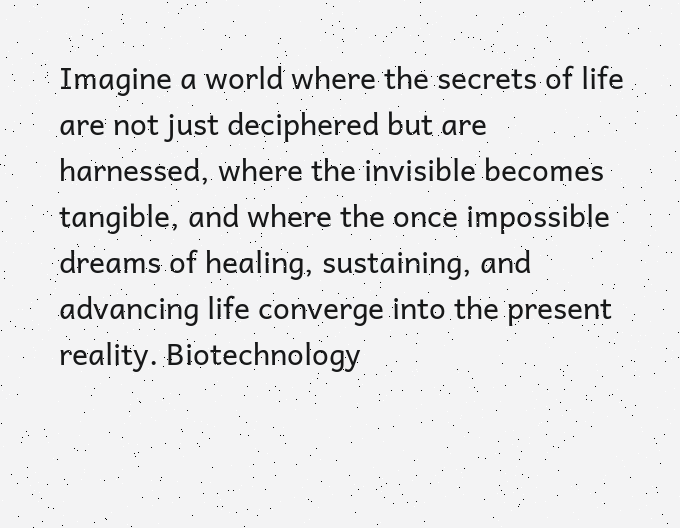Imagine a world where the secrets of life are not just deciphered but are harnessed, where the invisible becomes tangible, and where the once impossible dreams of healing, sustaining, and advancing life converge into the present reality. Biotechnology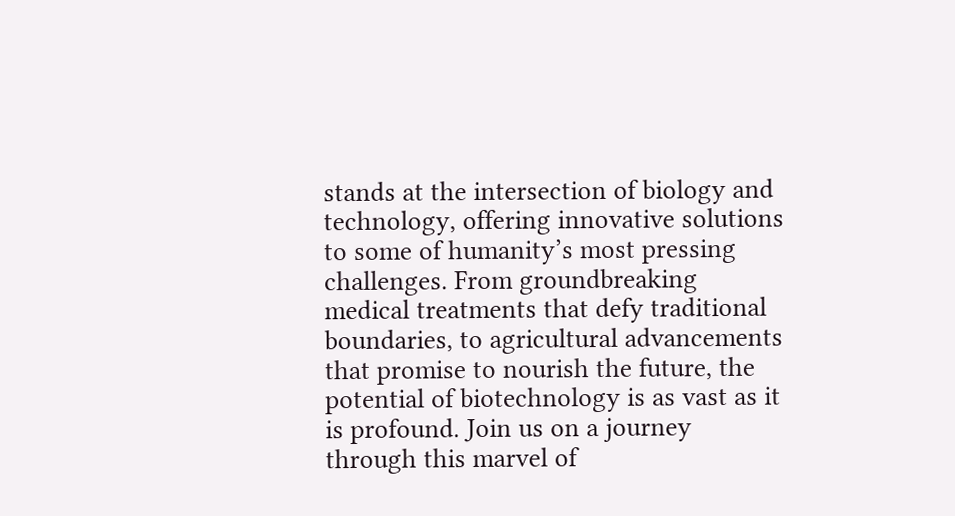stands at the intersection of biology and technology, offering innovative solutions to some of humanity’s most pressing challenges. From groundbreaking medical treatments that defy traditional boundaries, to agricultural advancements that promise to nourish the future, the potential of biotechnology is as vast as it is profound. Join us on a journey through this marvel of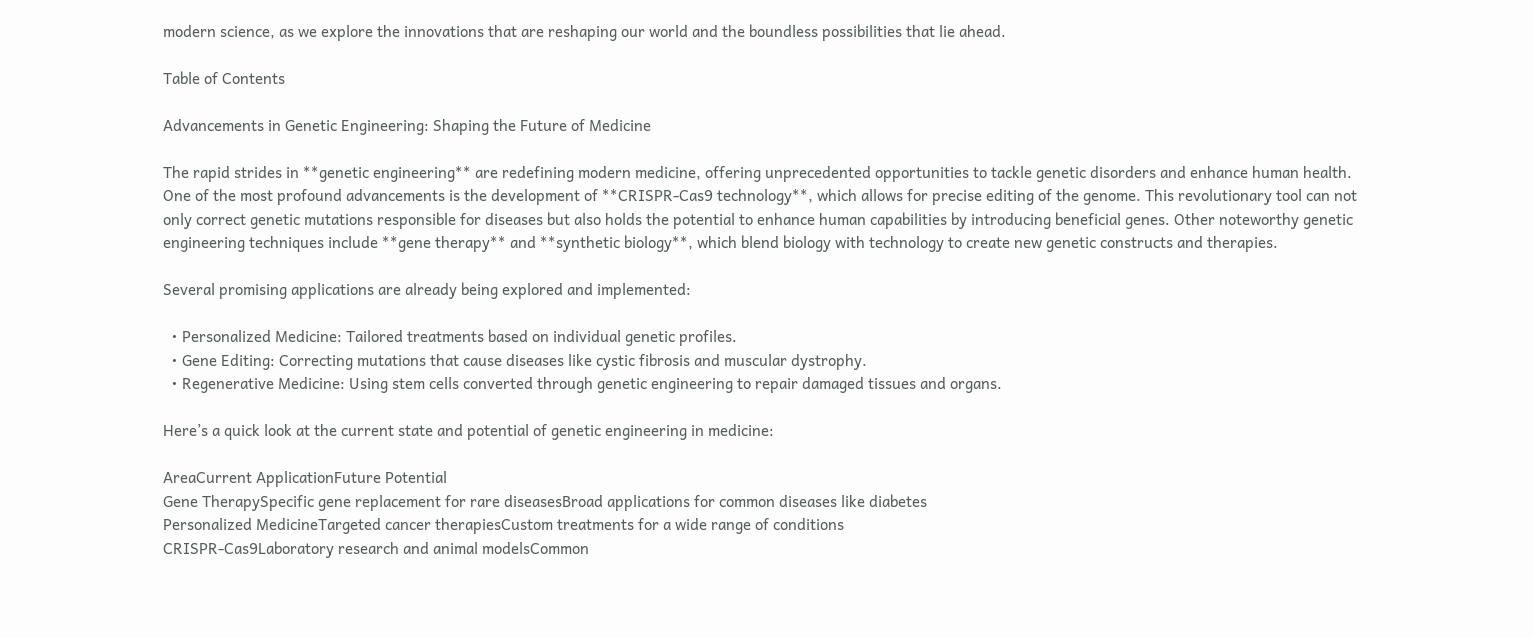modern science, as we explore the innovations that are reshaping our world and the boundless possibilities that lie ahead.

Table of Contents

Advancements in Genetic Engineering: Shaping the Future of Medicine

The rapid strides in **genetic engineering** are redefining modern medicine, offering unprecedented opportunities to tackle genetic disorders and enhance human health. One of the most profound advancements is the development of **CRISPR-Cas9 technology**, which allows for precise editing of the genome. This revolutionary tool can not only correct genetic mutations responsible for diseases but also holds the potential to enhance human capabilities by introducing beneficial genes. Other noteworthy genetic engineering techniques include **gene therapy** and **synthetic biology**, which blend biology with technology to create new genetic constructs and therapies.

Several promising applications are already being explored and implemented:

  • Personalized Medicine: Tailored treatments based on individual genetic profiles.
  • Gene Editing: Correcting mutations that cause diseases like cystic fibrosis and muscular dystrophy.
  • Regenerative Medicine: Using stem cells converted through genetic engineering to repair damaged tissues and organs.

Here’s a quick look at the current state and potential of genetic engineering in medicine:

AreaCurrent ApplicationFuture Potential
Gene TherapySpecific gene replacement for rare diseasesBroad applications for common diseases like diabetes
Personalized MedicineTargeted cancer therapiesCustom treatments for a wide range of conditions
CRISPR-Cas9Laboratory research and animal modelsCommon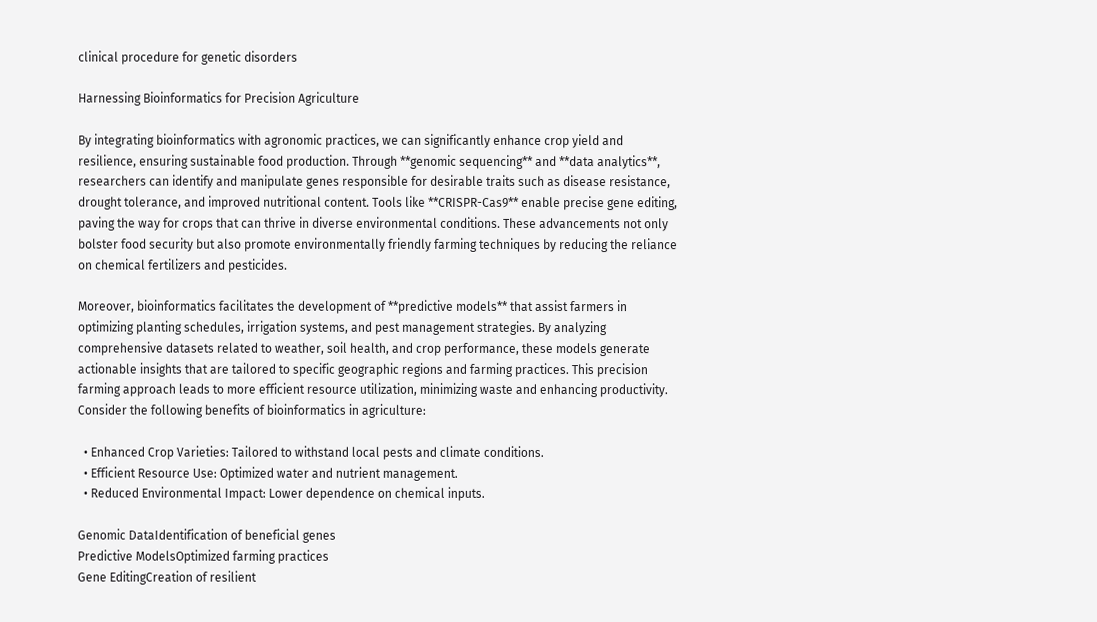clinical procedure for genetic disorders

Harnessing Bioinformatics for Precision Agriculture

By integrating bioinformatics with agronomic practices, we can significantly enhance crop yield and resilience, ensuring sustainable food production. Through **genomic sequencing** and **data analytics**, researchers can identify and manipulate genes responsible for desirable traits such as disease resistance, drought tolerance, and improved nutritional content. Tools like **CRISPR-Cas9** enable precise gene editing, paving the way for crops that can thrive in diverse environmental conditions. These advancements not only bolster food security but also promote environmentally friendly farming techniques by reducing the reliance on chemical fertilizers and pesticides.

Moreover, bioinformatics facilitates the development of **predictive models** that assist farmers in optimizing planting schedules, irrigation systems, and pest management strategies. By analyzing comprehensive datasets related to weather, soil health, and crop performance, these models generate actionable insights that are tailored to specific geographic regions and farming practices. This precision farming approach leads to more efficient resource utilization, minimizing waste and enhancing productivity. Consider the following benefits of bioinformatics in agriculture:

  • Enhanced Crop Varieties: Tailored to withstand local pests and climate conditions.
  • Efficient Resource Use: Optimized water and nutrient management.
  • Reduced Environmental Impact: Lower dependence on chemical inputs.

Genomic DataIdentification of beneficial genes
Predictive ModelsOptimized farming practices
Gene EditingCreation of resilient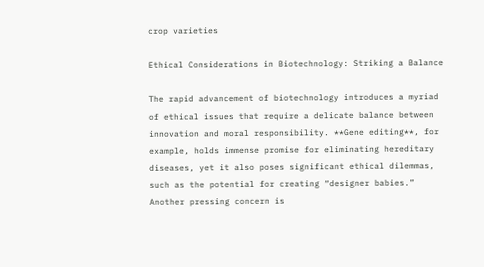crop varieties

Ethical Considerations in Biotechnology: Striking a Balance

The rapid advancement of biotechnology introduces a myriad of ethical issues that require a delicate balance between innovation and moral responsibility. **Gene editing**, for example, holds immense promise for eliminating hereditary diseases, yet it also poses significant ethical dilemmas, such as the potential for creating “designer babies.” Another pressing concern is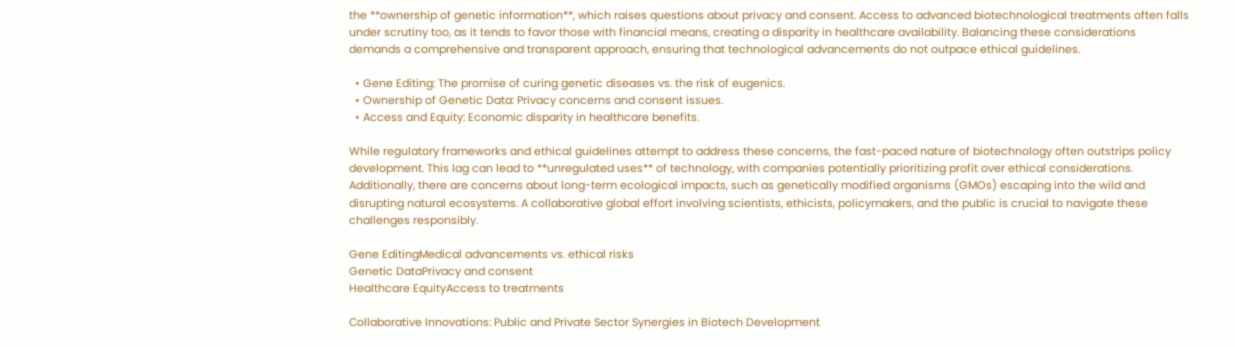the **ownership of genetic information**, which raises questions about privacy and consent. Access to advanced biotechnological treatments often falls under scrutiny too, as it tends to favor those with financial means, creating a disparity in healthcare availability. Balancing these considerations demands a comprehensive and transparent approach, ensuring that technological advancements do not outpace ethical guidelines.

  • Gene Editing: The promise of curing genetic diseases vs. the risk of eugenics.
  • Ownership of Genetic Data: Privacy concerns and consent issues.
  • Access and Equity: Economic disparity in healthcare benefits.

While regulatory frameworks and ethical guidelines attempt to address these concerns, the fast-paced nature of biotechnology often outstrips policy development. This lag can lead to **unregulated uses** of technology, with companies potentially prioritizing profit over ethical considerations. Additionally, there are concerns about long-term ecological impacts, such as genetically modified organisms (GMOs) escaping into the wild and disrupting natural ecosystems. A collaborative global effort involving scientists, ethicists, policymakers, and the public is crucial to navigate these challenges responsibly.

Gene EditingMedical advancements vs. ethical risks
Genetic DataPrivacy and consent
Healthcare EquityAccess to treatments

Collaborative Innovations: Public and Private Sector Synergies in Biotech Development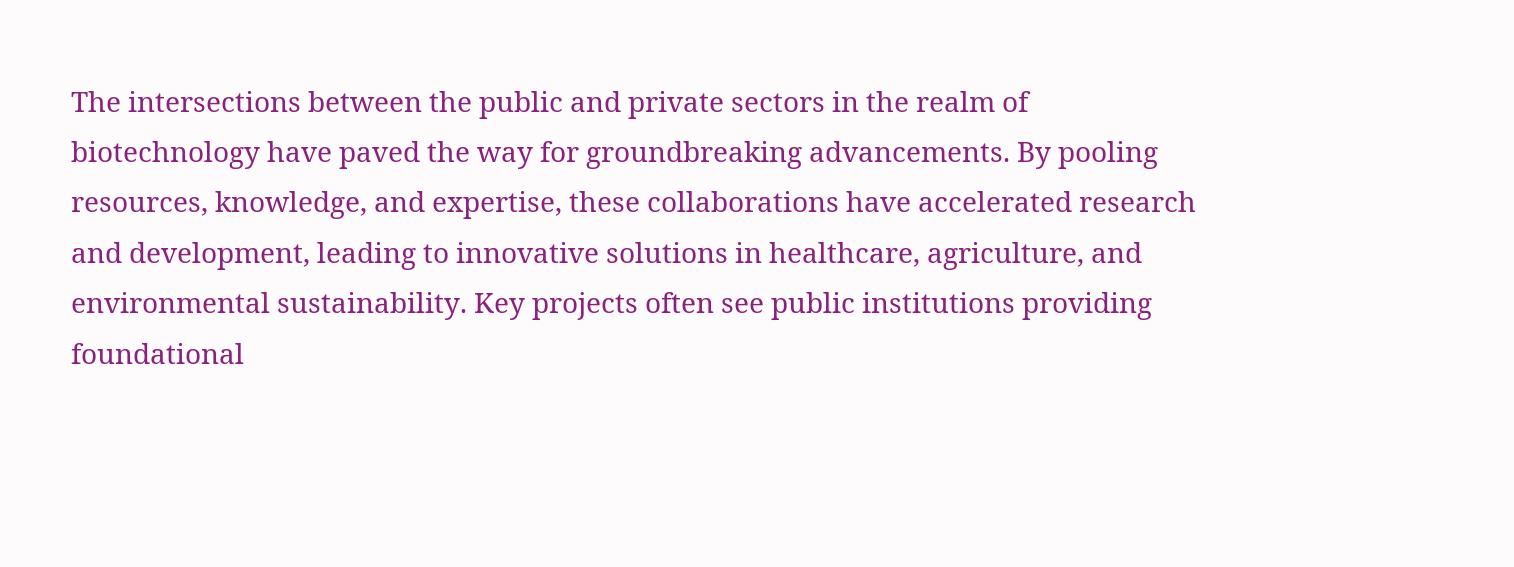The intersections between the public and private sectors in the realm of biotechnology have paved the way for groundbreaking advancements. By pooling resources, knowledge, and expertise, these collaborations have accelerated research and development, leading to innovative solutions in healthcare, agriculture, and environmental sustainability. Key projects often see public institutions providing foundational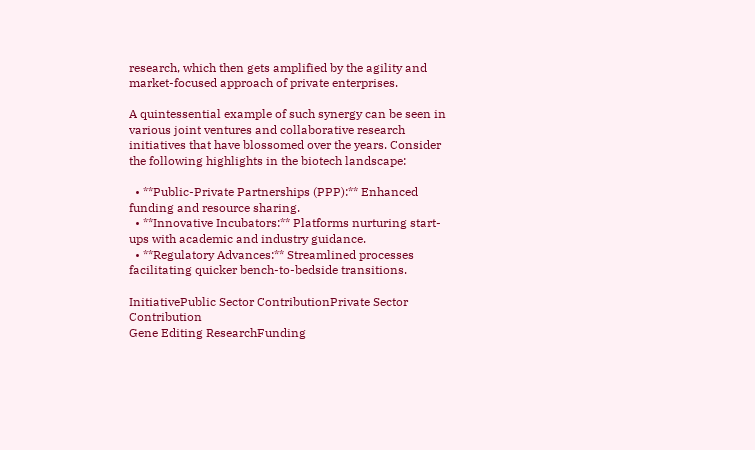research, which then gets amplified by the agility and market-focused approach of private enterprises.

A quintessential example of such synergy can be seen in various joint ventures and collaborative research initiatives that have blossomed over the years. Consider the following highlights in the biotech landscape:

  • **Public-Private Partnerships (PPP):** Enhanced funding and resource sharing.
  • **Innovative Incubators:** Platforms nurturing start-ups with academic and industry guidance.
  • **Regulatory Advances:** Streamlined processes facilitating quicker bench-to-bedside transitions.

InitiativePublic Sector ContributionPrivate Sector Contribution
Gene Editing ResearchFunding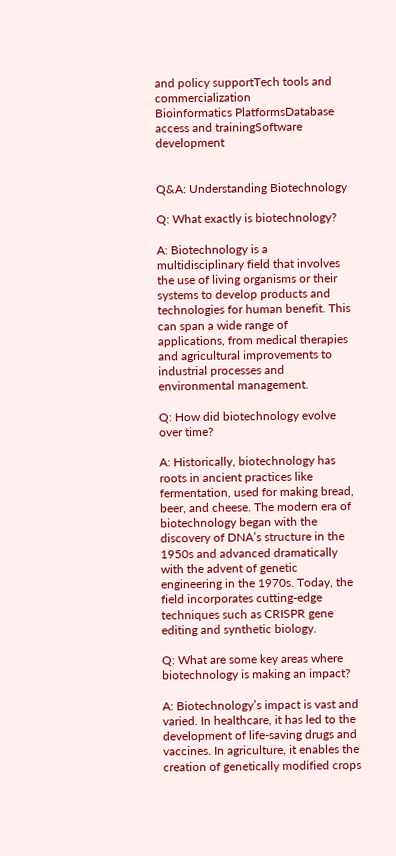and policy supportTech tools and commercialization
Bioinformatics PlatformsDatabase access and trainingSoftware development


Q&A: Understanding Biotechnology

Q: What exactly is biotechnology?

A: Biotechnology is a multidisciplinary field that involves the use of living organisms or their systems to develop products and technologies for human benefit. This can span a wide range of applications, from medical therapies and agricultural improvements to industrial processes and environmental management.

Q: How did biotechnology evolve over time?

A: Historically, biotechnology has roots in ancient practices like fermentation, used for making bread, beer, and cheese. The modern era of biotechnology began with the discovery of DNA’s structure in the 1950s and advanced dramatically with the advent of genetic engineering in the 1970s. Today, the field incorporates cutting-edge techniques such as CRISPR gene editing and synthetic biology.

Q: What are some key areas where biotechnology is making an impact?

A: Biotechnology’s impact is vast and varied. In healthcare, it has led to the development of life-saving drugs and vaccines. In agriculture, it enables the creation of genetically modified crops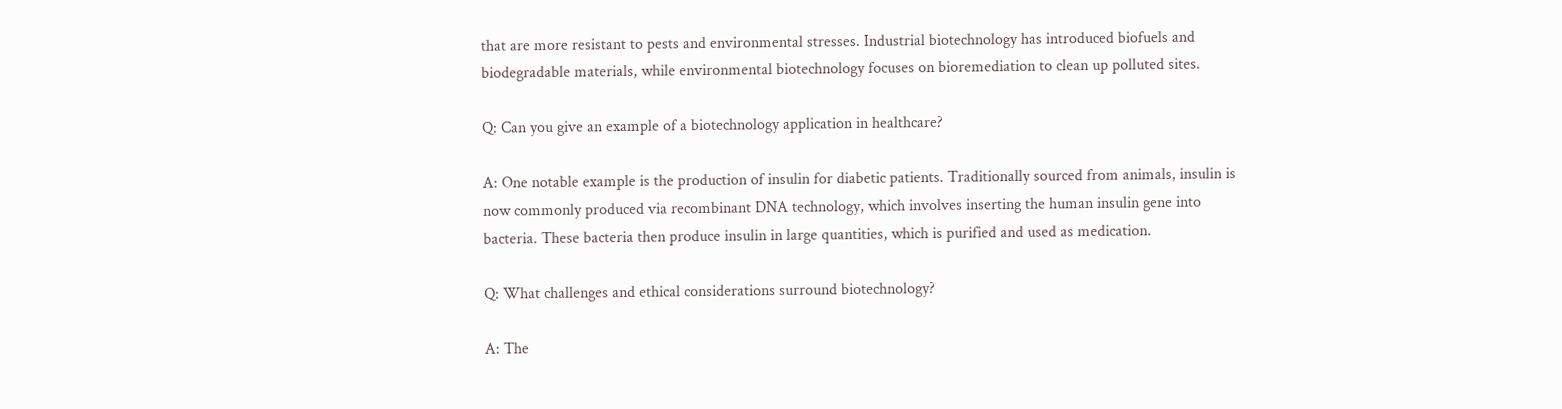that are more resistant to pests and environmental stresses. Industrial biotechnology has introduced biofuels and biodegradable materials, while environmental biotechnology focuses on bioremediation to clean up polluted sites.

Q: Can you give an example of a biotechnology application in healthcare?

A: One notable example is the production of insulin for diabetic patients. Traditionally sourced from animals, insulin is now commonly produced via recombinant DNA technology, which involves inserting the human insulin gene into bacteria. These bacteria then produce insulin in large quantities, which is purified and used as medication.

Q: What challenges and ethical considerations surround biotechnology?

A: The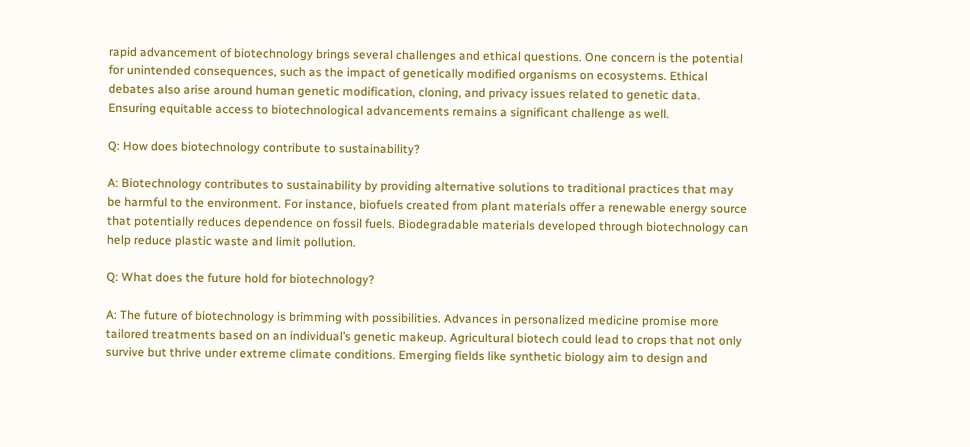rapid advancement of biotechnology brings several challenges and ethical questions. One concern is the potential for unintended consequences, such as the impact of genetically modified organisms on ecosystems. Ethical debates also arise around human genetic modification, cloning, and privacy issues related to genetic data. Ensuring equitable access to biotechnological advancements remains a significant challenge as well.

Q: How does biotechnology contribute to sustainability?

A: Biotechnology contributes to sustainability by providing alternative solutions to traditional practices that may be harmful to the environment. For instance, biofuels created from plant materials offer a renewable energy source that potentially reduces dependence on fossil fuels. Biodegradable materials developed through biotechnology can help reduce plastic waste and limit pollution.

Q: What does the future hold for biotechnology?

A: The future of biotechnology is brimming with possibilities. Advances in personalized medicine promise more tailored treatments based on an individual’s genetic makeup. Agricultural biotech could lead to crops that not only survive but thrive under extreme climate conditions. Emerging fields like synthetic biology aim to design and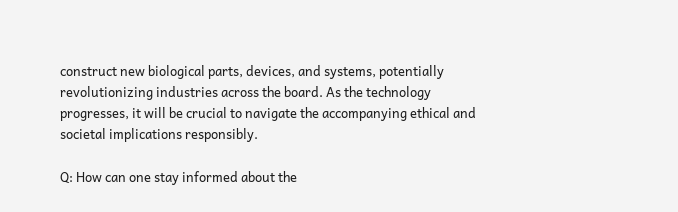construct new biological parts, devices, and systems, potentially revolutionizing industries across the board. As the technology progresses, it will be crucial to navigate the accompanying ethical and societal implications responsibly.

Q: How can one stay informed about the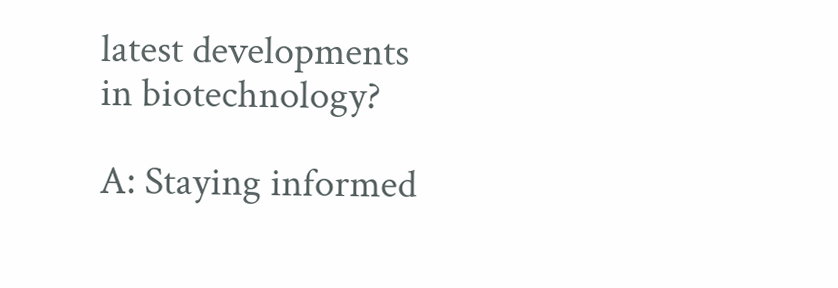latest developments in biotechnology?

A: Staying informed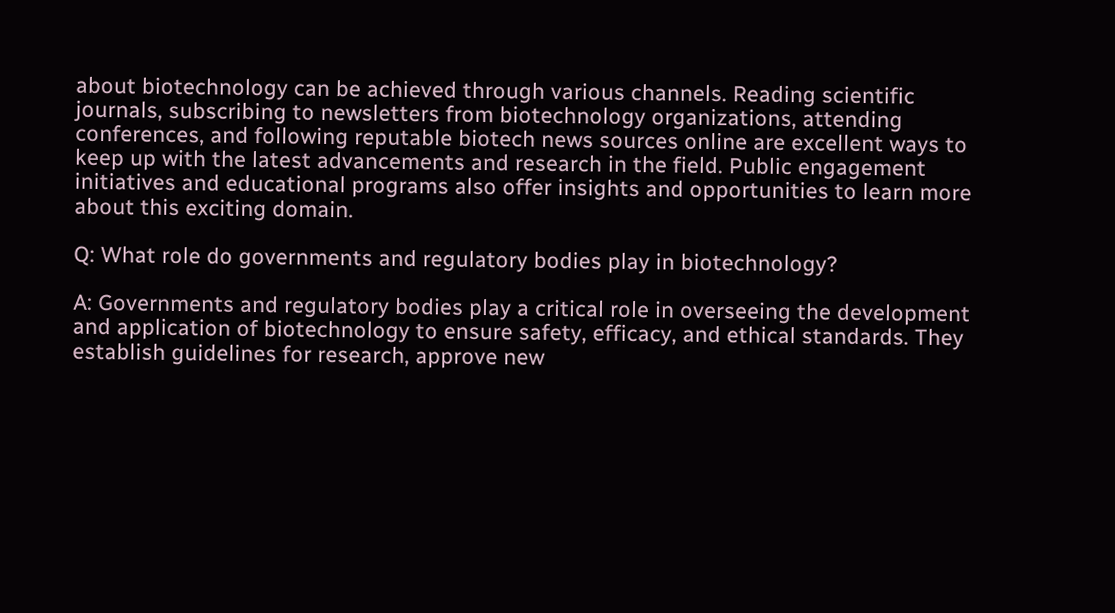about biotechnology can be achieved through various channels. Reading scientific journals, subscribing to newsletters from biotechnology organizations, attending conferences, and following reputable biotech news sources online are excellent ways to keep up with the latest advancements and research in the field. Public engagement initiatives and educational programs also offer insights and opportunities to learn more about this exciting domain.

Q: What role do governments and regulatory bodies play in biotechnology?

A: Governments and regulatory bodies play a critical role in overseeing the development and application of biotechnology to ensure safety, efficacy, and ethical standards. They establish guidelines for research, approve new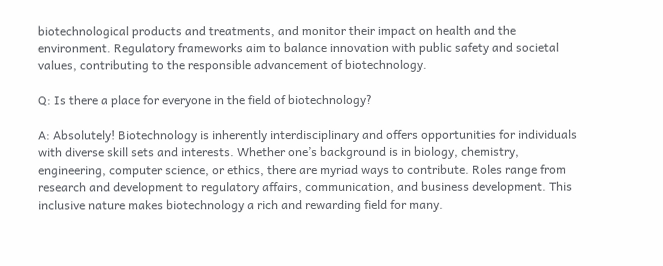biotechnological products and treatments, and monitor their impact on health and the environment. Regulatory frameworks aim to balance innovation with public safety and societal values, contributing to the responsible advancement of biotechnology.

Q: Is there a place for everyone in the field of biotechnology?

A: Absolutely! Biotechnology is inherently interdisciplinary and offers opportunities for individuals with diverse skill sets and interests. Whether one’s background is in biology, chemistry, engineering, computer science, or ethics, there are myriad ways to contribute. Roles range from research and development to regulatory affairs, communication, and business development. This inclusive nature makes biotechnology a rich and rewarding field for many.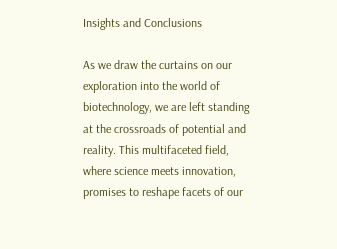Insights and Conclusions

As we draw the curtains on our exploration into the world of biotechnology, we are left standing at the crossroads of potential and reality. This multifaceted field, where science meets innovation, promises to reshape facets of our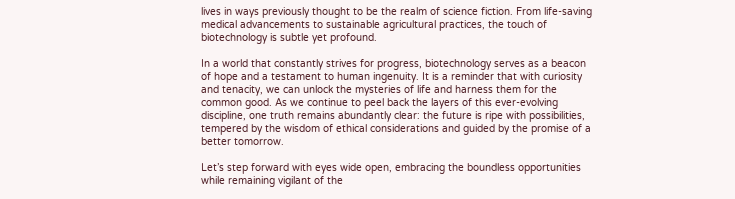lives in ways previously thought to be the realm of science fiction. From life-saving medical advancements to sustainable agricultural practices, the touch of biotechnology is subtle yet profound.

In a world that constantly strives for progress, biotechnology serves as a beacon of hope and a testament to human ingenuity. It is a reminder that with curiosity and tenacity, we can unlock the mysteries of life and harness them for the common good. As we continue to peel back the layers of this ever-evolving discipline, one truth remains abundantly clear: the future is ripe with possibilities, tempered by the wisdom of ethical considerations and guided by the promise of a better tomorrow.

Let’s step forward with eyes wide open, embracing the boundless opportunities while remaining vigilant of the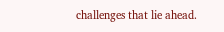challenges that lie ahead.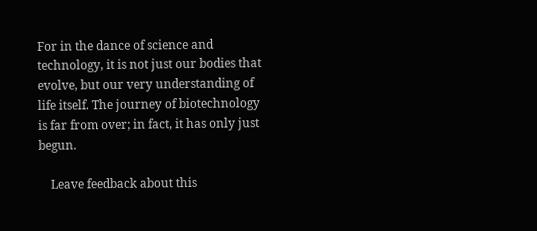For in the dance of science and technology, it is not just our bodies that evolve, but our very understanding of life itself. The journey of biotechnology is far from over; in fact, it has only just begun.

    Leave feedback about this